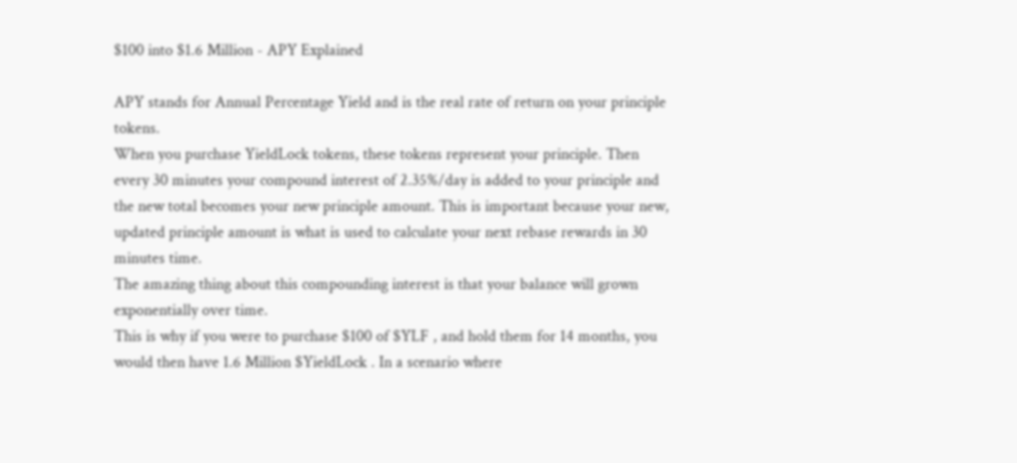$100 into $1.6 Million - APY Explained

APY stands for Annual Percentage Yield and is the real rate of return on your principle tokens.
When you purchase YieldLock tokens, these tokens represent your principle. Then every 30 minutes your compound interest of 2.35%/day is added to your principle and the new total becomes your new principle amount. This is important because your new, updated principle amount is what is used to calculate your next rebase rewards in 30 minutes time.
The amazing thing about this compounding interest is that your balance will grown exponentially over time.
This is why if you were to purchase $100 of $YLF , and hold them for 14 months, you would then have 1.6 Million $YieldLock . In a scenario where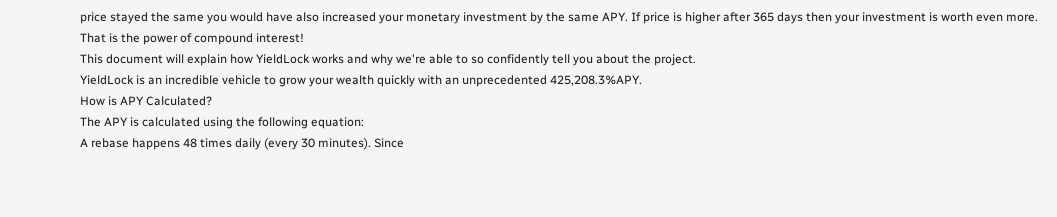price stayed the same you would have also increased your monetary investment by the same APY. If price is higher after 365 days then your investment is worth even more.
That is the power of compound interest!
This document will explain how YieldLock works and why we're able to so confidently tell you about the project.
YieldLock is an incredible vehicle to grow your wealth quickly with an unprecedented 425,208.3%APY.
How is APY Calculated?
The APY is calculated using the following equation:
A rebase happens 48 times daily (every 30 minutes). Since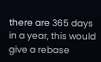there are 365 days in a year, this would give a rebase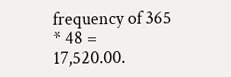frequency of 365 * 48 = 17,520.00.